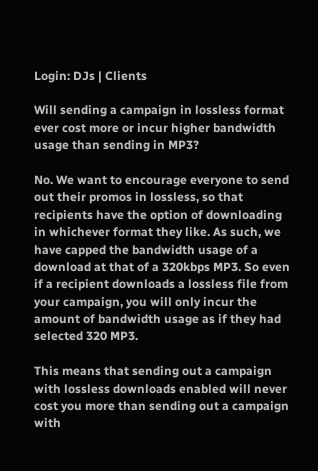Login: DJs | Clients

Will sending a campaign in lossless format ever cost more or incur higher bandwidth usage than sending in MP3?

No. We want to encourage everyone to send out their promos in lossless, so that recipients have the option of downloading in whichever format they like. As such, we have capped the bandwidth usage of a download at that of a 320kbps MP3. So even if a recipient downloads a lossless file from your campaign, you will only incur the amount of bandwidth usage as if they had selected 320 MP3.

This means that sending out a campaign with lossless downloads enabled will never cost you more than sending out a campaign with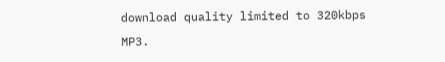download quality limited to 320kbps MP3.